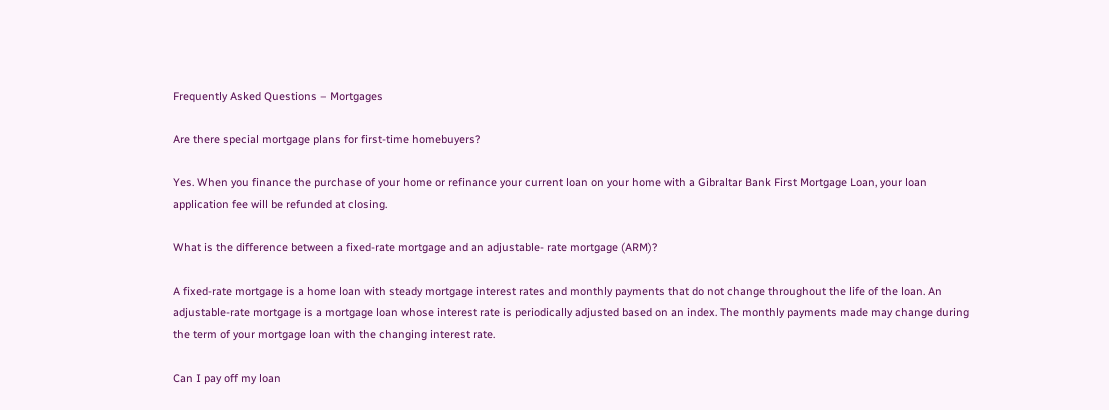Frequently Asked Questions – Mortgages

Are there special mortgage plans for first-time homebuyers?

Yes. When you finance the purchase of your home or refinance your current loan on your home with a Gibraltar Bank First Mortgage Loan, your loan application fee will be refunded at closing.

What is the difference between a fixed-rate mortgage and an adjustable- rate mortgage (ARM)?

A fixed-rate mortgage is a home loan with steady mortgage interest rates and monthly payments that do not change throughout the life of the loan. An adjustable-rate mortgage is a mortgage loan whose interest rate is periodically adjusted based on an index. The monthly payments made may change during the term of your mortgage loan with the changing interest rate.

Can I pay off my loan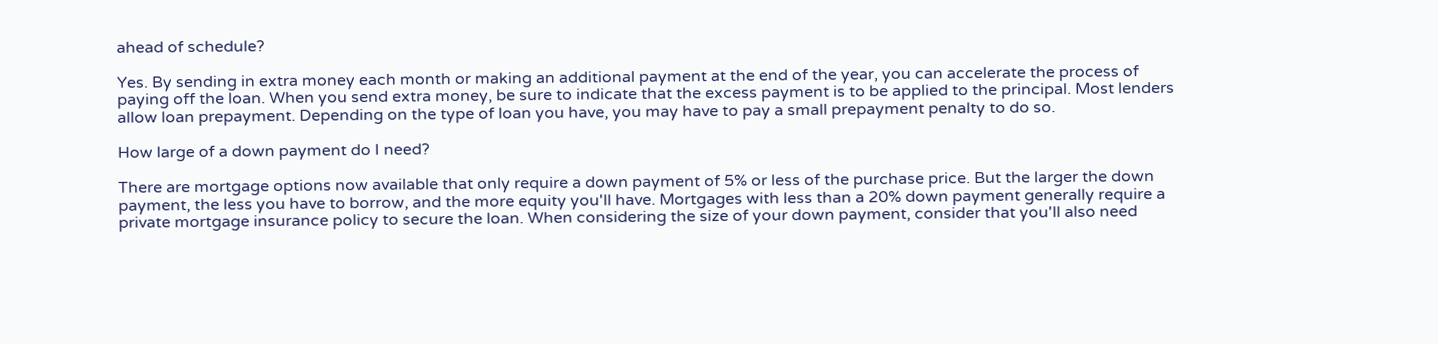ahead of schedule?

Yes. By sending in extra money each month or making an additional payment at the end of the year, you can accelerate the process of paying off the loan. When you send extra money, be sure to indicate that the excess payment is to be applied to the principal. Most lenders allow loan prepayment. Depending on the type of loan you have, you may have to pay a small prepayment penalty to do so.

How large of a down payment do I need?

There are mortgage options now available that only require a down payment of 5% or less of the purchase price. But the larger the down payment, the less you have to borrow, and the more equity you'll have. Mortgages with less than a 20% down payment generally require a private mortgage insurance policy to secure the loan. When considering the size of your down payment, consider that you'll also need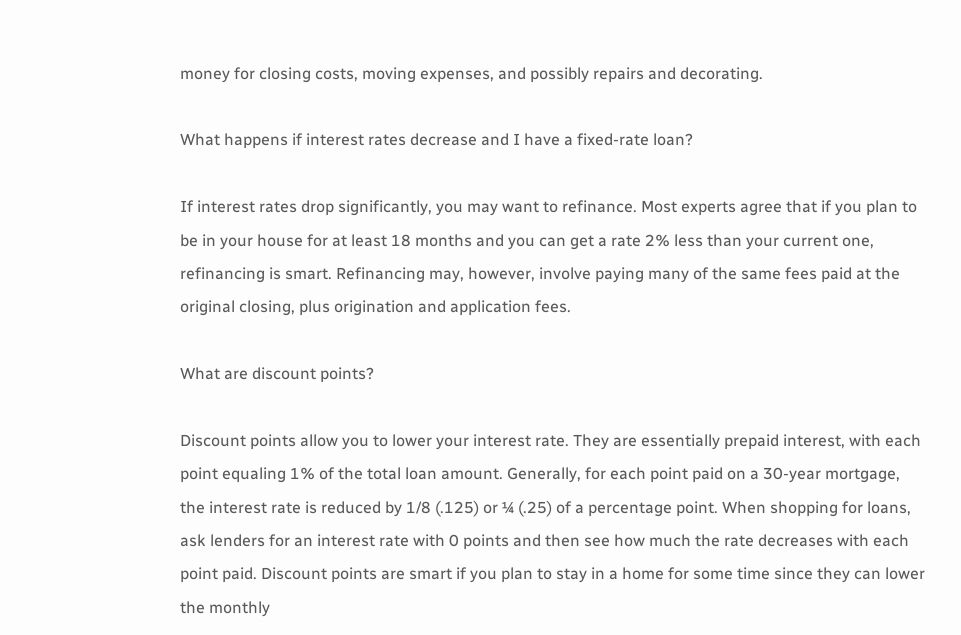money for closing costs, moving expenses, and possibly repairs and decorating.

What happens if interest rates decrease and I have a fixed-rate loan?

If interest rates drop significantly, you may want to refinance. Most experts agree that if you plan to be in your house for at least 18 months and you can get a rate 2% less than your current one, refinancing is smart. Refinancing may, however, involve paying many of the same fees paid at the original closing, plus origination and application fees.

What are discount points?

Discount points allow you to lower your interest rate. They are essentially prepaid interest, with each point equaling 1% of the total loan amount. Generally, for each point paid on a 30-year mortgage, the interest rate is reduced by 1/8 (.125) or ¼ (.25) of a percentage point. When shopping for loans, ask lenders for an interest rate with 0 points and then see how much the rate decreases with each point paid. Discount points are smart if you plan to stay in a home for some time since they can lower the monthly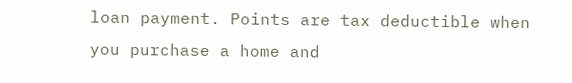loan payment. Points are tax deductible when you purchase a home and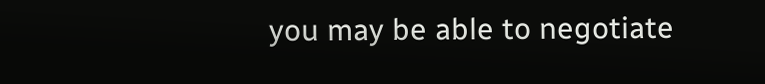you may be able to negotiate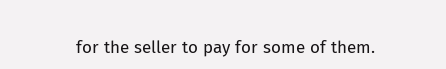for the seller to pay for some of them.